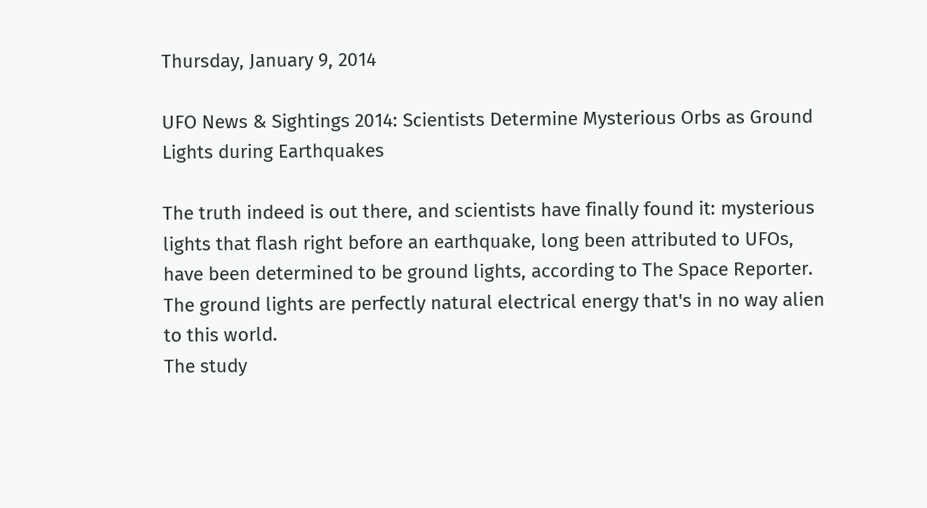Thursday, January 9, 2014

UFO News & Sightings 2014: Scientists Determine Mysterious Orbs as Ground Lights during Earthquakes

The truth indeed is out there, and scientists have finally found it: mysterious lights that flash right before an earthquake, long been attributed to UFOs, have been determined to be ground lights, according to The Space Reporter. The ground lights are perfectly natural electrical energy that's in no way alien to this world.
The study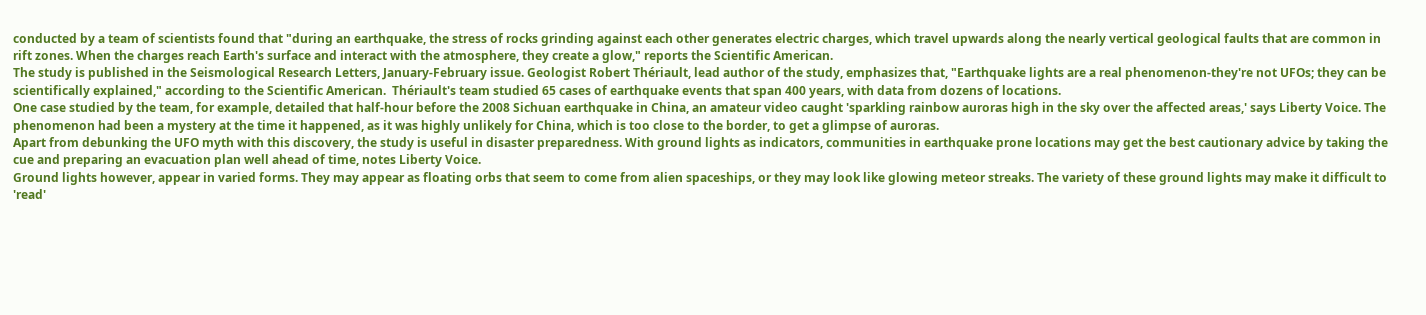conducted by a team of scientists found that "during an earthquake, the stress of rocks grinding against each other generates electric charges, which travel upwards along the nearly vertical geological faults that are common in rift zones. When the charges reach Earth's surface and interact with the atmosphere, they create a glow," reports the Scientific American.
The study is published in the Seismological Research Letters, January-February issue. Geologist Robert Thériault, lead author of the study, emphasizes that, "Earthquake lights are a real phenomenon-they're not UFOs; they can be scientifically explained," according to the Scientific American.  Thériault's team studied 65 cases of earthquake events that span 400 years, with data from dozens of locations.
One case studied by the team, for example, detailed that half-hour before the 2008 Sichuan earthquake in China, an amateur video caught 'sparkling rainbow auroras high in the sky over the affected areas,' says Liberty Voice. The phenomenon had been a mystery at the time it happened, as it was highly unlikely for China, which is too close to the border, to get a glimpse of auroras.
Apart from debunking the UFO myth with this discovery, the study is useful in disaster preparedness. With ground lights as indicators, communities in earthquake prone locations may get the best cautionary advice by taking the cue and preparing an evacuation plan well ahead of time, notes Liberty Voice.
Ground lights however, appear in varied forms. They may appear as floating orbs that seem to come from alien spaceships, or they may look like glowing meteor streaks. The variety of these ground lights may make it difficult to 'read'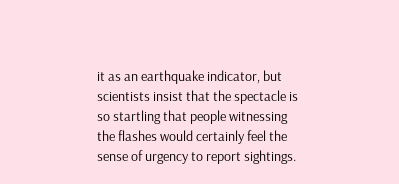it as an earthquake indicator, but scientists insist that the spectacle is so startling that people witnessing the flashes would certainly feel the sense of urgency to report sightings.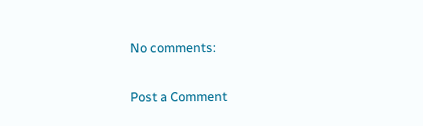No comments:

Post a Comment